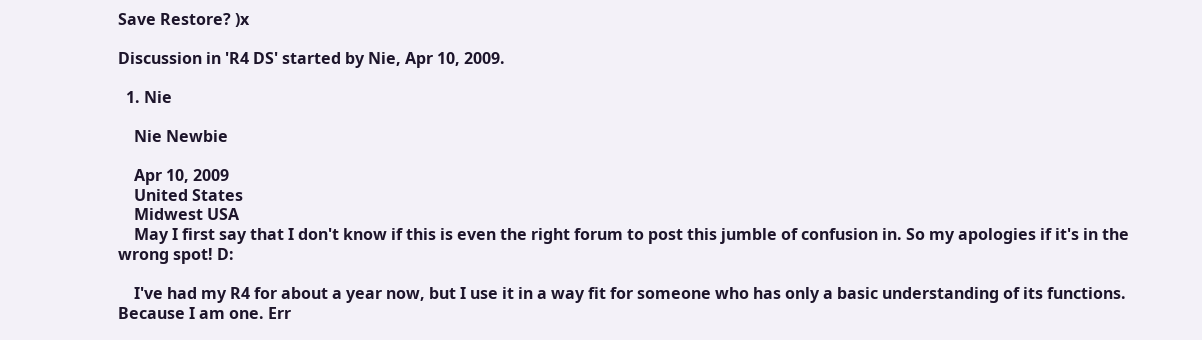Save Restore? )x

Discussion in 'R4 DS' started by Nie, Apr 10, 2009.

  1. Nie

    Nie Newbie

    Apr 10, 2009
    United States
    Midwest USA
    May I first say that I don't know if this is even the right forum to post this jumble of confusion in. So my apologies if it's in the wrong spot! D:

    I've had my R4 for about a year now, but I use it in a way fit for someone who has only a basic understanding of its functions. Because I am one. Err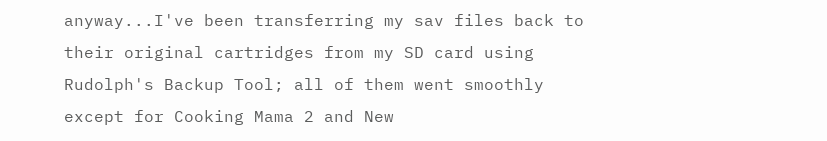anyway...I've been transferring my sav files back to their original cartridges from my SD card using Rudolph's Backup Tool; all of them went smoothly except for Cooking Mama 2 and New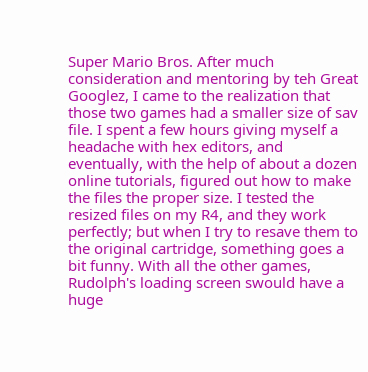Super Mario Bros. After much consideration and mentoring by teh Great Googlez, I came to the realization that those two games had a smaller size of sav file. I spent a few hours giving myself a headache with hex editors, and eventually, with the help of about a dozen online tutorials, figured out how to make the files the proper size. I tested the resized files on my R4, and they work perfectly; but when I try to resave them to the original cartridge, something goes a bit funny. With all the other games, Rudolph's loading screen swould have a huge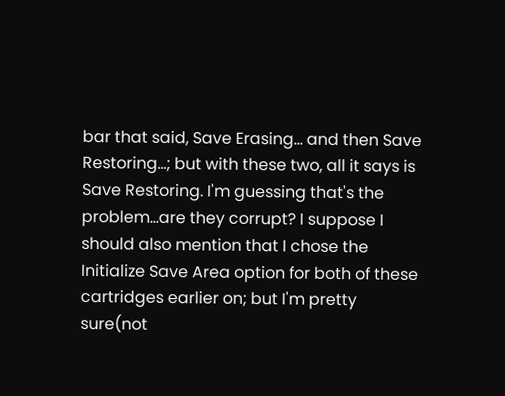bar that said, Save Erasing... and then Save Restoring...; but with these two, all it says is Save Restoring. I'm guessing that's the problem...are they corrupt? I suppose I should also mention that I chose the Initialize Save Area option for both of these cartridges earlier on; but I'm pretty sure(not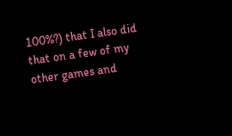100%?) that I also did that on a few of my other games and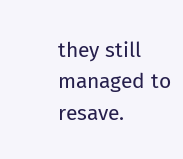they still managed to resave.